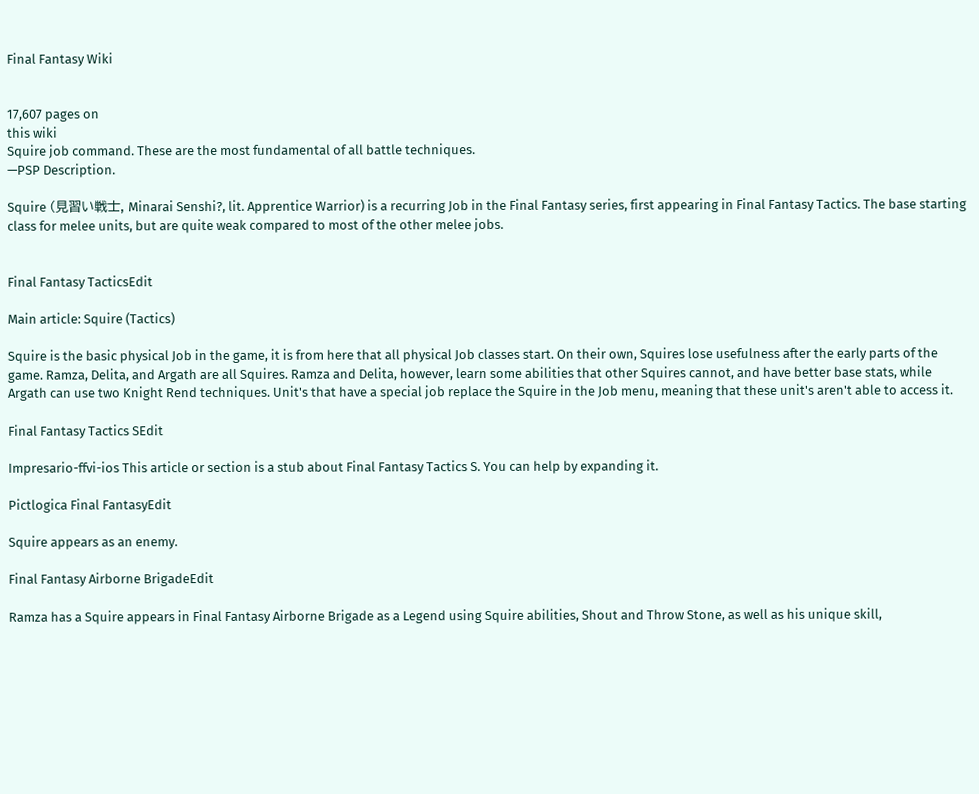Final Fantasy Wiki


17,607 pages on
this wiki
Squire job command. These are the most fundamental of all battle techniques.
—PSP Description.

Squire (見習い戦士, Minarai Senshi?, lit. Apprentice Warrior) is a recurring Job in the Final Fantasy series, first appearing in Final Fantasy Tactics. The base starting class for melee units, but are quite weak compared to most of the other melee jobs.


Final Fantasy TacticsEdit

Main article: Squire (Tactics)

Squire is the basic physical Job in the game, it is from here that all physical Job classes start. On their own, Squires lose usefulness after the early parts of the game. Ramza, Delita, and Argath are all Squires. Ramza and Delita, however, learn some abilities that other Squires cannot, and have better base stats, while Argath can use two Knight Rend techniques. Unit's that have a special job replace the Squire in the Job menu, meaning that these unit's aren't able to access it.

Final Fantasy Tactics SEdit

Impresario-ffvi-ios This article or section is a stub about Final Fantasy Tactics S. You can help by expanding it.

Pictlogica Final FantasyEdit

Squire appears as an enemy.

Final Fantasy Airborne BrigadeEdit

Ramza has a Squire appears in Final Fantasy Airborne Brigade as a Legend using Squire abilities, Shout and Throw Stone, as well as his unique skill,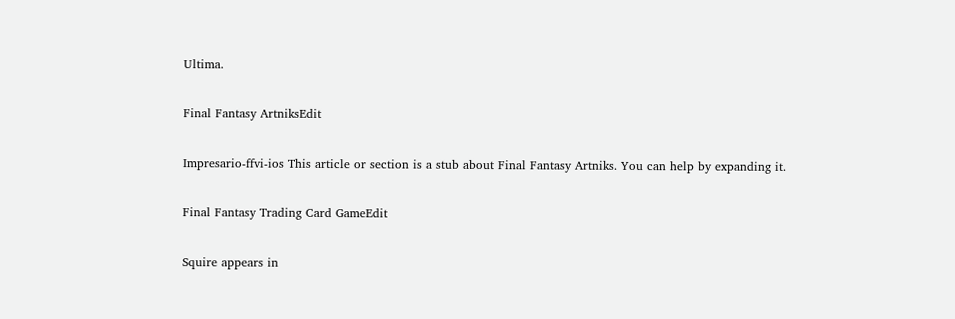Ultima.

Final Fantasy ArtniksEdit

Impresario-ffvi-ios This article or section is a stub about Final Fantasy Artniks. You can help by expanding it.

Final Fantasy Trading Card GameEdit

Squire appears in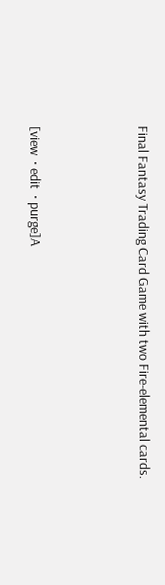Final Fantasy Trading Card Game with two Fire-elemental cards.



[view  · edit  · purge]A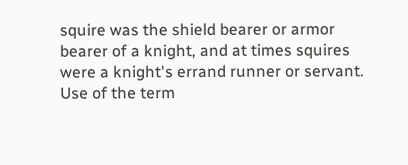squire was the shield bearer or armor bearer of a knight, and at times squires were a knight's errand runner or servant. Use of the term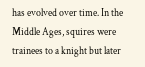has evolved over time. In the Middle Ages, squires were trainees to a knight but later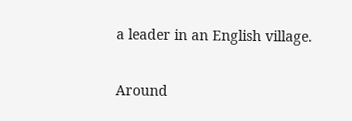a leader in an English village.

Around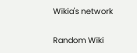Wikia's network

Random Wiki